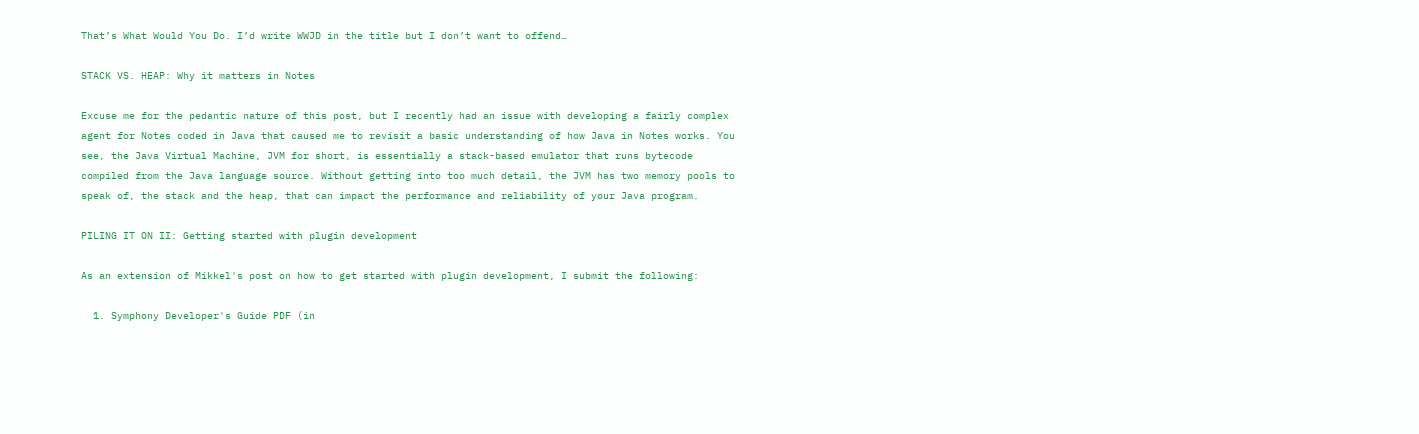That’s What Would You Do. I’d write WWJD in the title but I don’t want to offend…

STACK VS. HEAP: Why it matters in Notes

Excuse me for the pedantic nature of this post, but I recently had an issue with developing a fairly complex agent for Notes coded in Java that caused me to revisit a basic understanding of how Java in Notes works. You see, the Java Virtual Machine, JVM for short, is essentially a stack-based emulator that runs bytecode compiled from the Java language source. Without getting into too much detail, the JVM has two memory pools to speak of, the stack and the heap, that can impact the performance and reliability of your Java program.

PILING IT ON II: Getting started with plugin development

As an extension of Mikkel's post on how to get started with plugin development, I submit the following:

  1. Symphony Developer's Guide PDF (in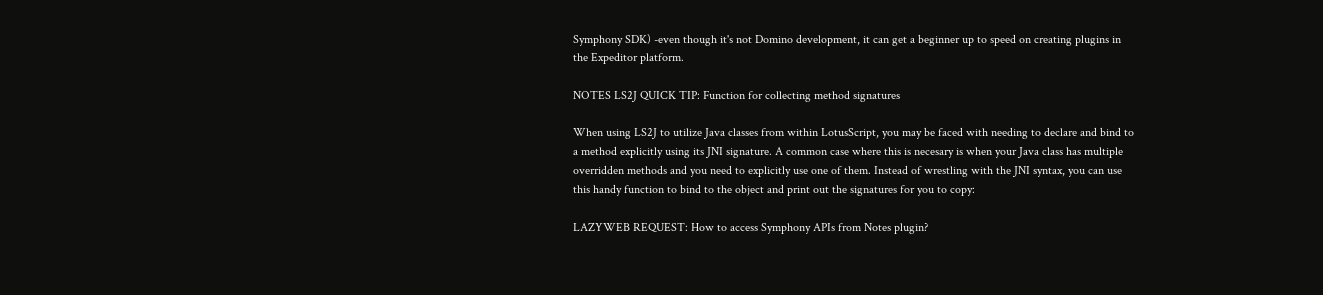Symphony SDK) -even though it's not Domino development, it can get a beginner up to speed on creating plugins in the Expeditor platform.

NOTES LS2J QUICK TIP: Function for collecting method signatures

When using LS2J to utilize Java classes from within LotusScript, you may be faced with needing to declare and bind to a method explicitly using its JNI signature. A common case where this is necesary is when your Java class has multiple overridden methods and you need to explicitly use one of them. Instead of wrestling with the JNI syntax, you can use this handy function to bind to the object and print out the signatures for you to copy:

LAZYWEB REQUEST: How to access Symphony APIs from Notes plugin?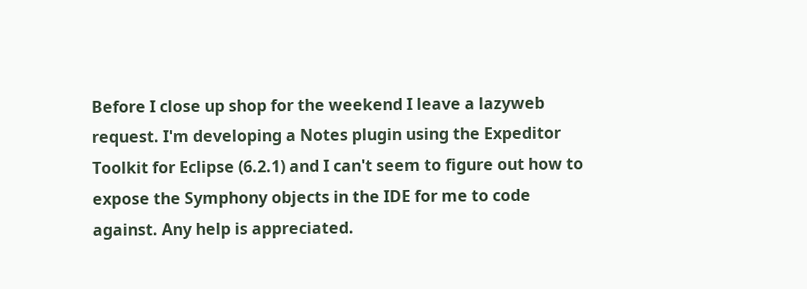Before I close up shop for the weekend I leave a lazyweb request. I'm developing a Notes plugin using the Expeditor Toolkit for Eclipse (6.2.1) and I can't seem to figure out how to expose the Symphony objects in the IDE for me to code against. Any help is appreciated.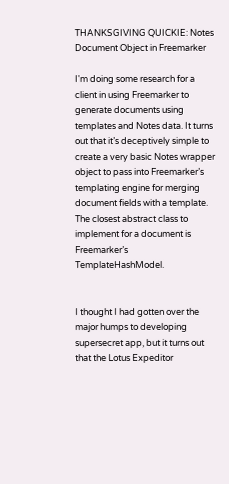THANKSGIVING QUICKIE: Notes Document Object in Freemarker

I'm doing some research for a client in using Freemarker to generate documents using templates and Notes data. It turns out that it’s deceptively simple to create a very basic Notes wrapper object to pass into Freemarker’s templating engine for merging document fields with a template. The closest abstract class to implement for a document is Freemarker’s TemplateHashModel.


I thought I had gotten over the major humps to developing supersecret app, but it turns out that the Lotus Expeditor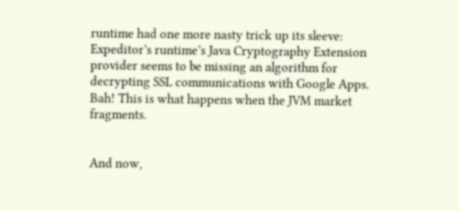runtime had one more nasty trick up its sleeve: Expeditor’s runtime’s Java Cryptography Extension provider seems to be missing an algorithm for decrypting SSL communications with Google Apps. Bah! This is what happens when the JVM market fragments.


And now,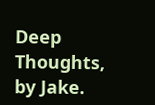Deep Thoughts, by Jake.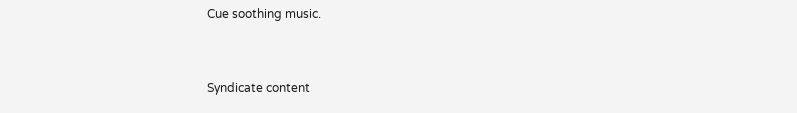Cue soothing music.



Syndicate content